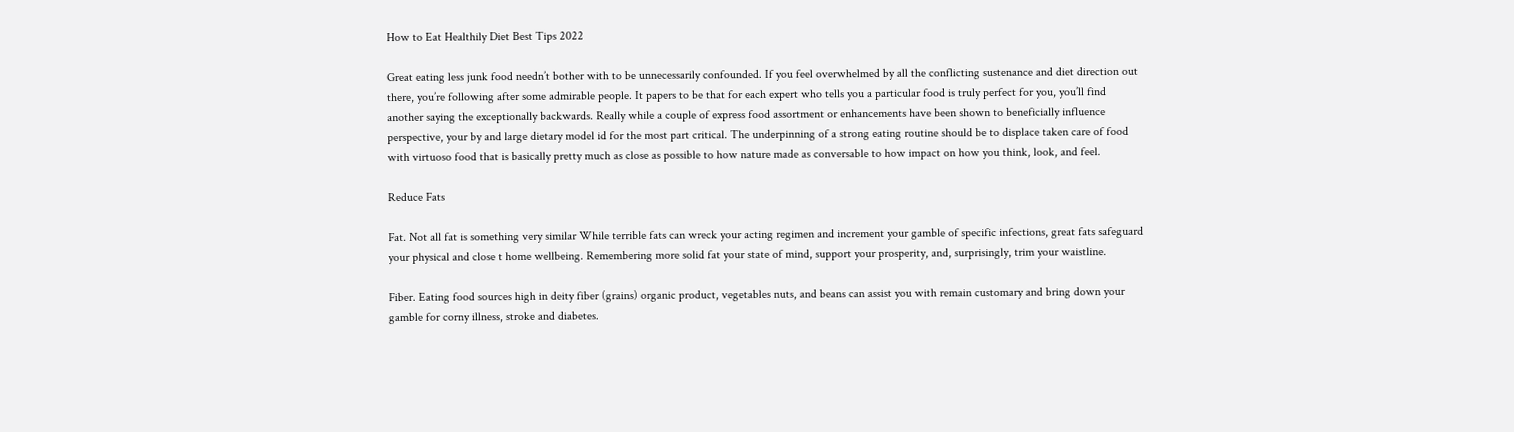How to Eat Healthily Diet Best Tips 2022

Great eating less junk food needn’t bother with to be unnecessarily confounded. If you feel overwhelmed by all the conflicting sustenance and diet direction out there, you’re following after some admirable people. It papers to be that for each expert who tells you a particular food is truly perfect for you, you’ll find another saying the exceptionally backwards. Really while a couple of express food assortment or enhancements have been shown to beneficially influence perspective, your by and large dietary model id for the most part critical. The underpinning of a strong eating routine should be to displace taken care of food with virtuoso food that is basically pretty much as close as possible to how nature made as conversable to how impact on how you think, look, and feel.

Reduce Fats

Fat. Not all fat is something very similar While terrible fats can wreck your acting regimen and increment your gamble of specific infections, great fats safeguard your physical and close t home wellbeing. Remembering more solid fat your state of mind, support your prosperity, and, surprisingly, trim your waistline.

Fiber. Eating food sources high in deity fiber (grains) organic product, vegetables nuts, and beans can assist you with remain customary and bring down your gamble for corny illness, stroke and diabetes.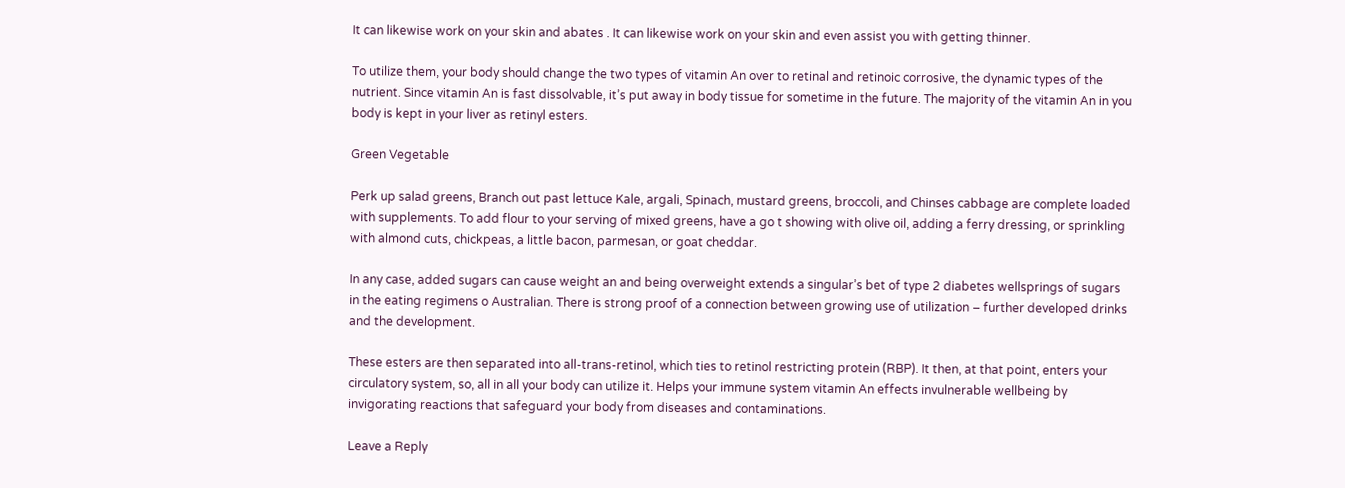It can likewise work on your skin and abates . It can likewise work on your skin and even assist you with getting thinner.

To utilize them, your body should change the two types of vitamin An over to retinal and retinoic corrosive, the dynamic types of the nutrient. Since vitamin An is fast dissolvable, it’s put away in body tissue for sometime in the future. The majority of the vitamin An in you body is kept in your liver as retinyl esters.

Green Vegetable

Perk up salad greens, Branch out past lettuce Kale, argali, Spinach, mustard greens, broccoli, and Chinses cabbage are complete loaded with supplements. To add flour to your serving of mixed greens, have a go t showing with olive oil, adding a ferry dressing, or sprinkling with almond cuts, chickpeas, a little bacon, parmesan, or goat cheddar.

In any case, added sugars can cause weight an and being overweight extends a singular’s bet of type 2 diabetes wellsprings of sugars in the eating regimens o Australian. There is strong proof of a connection between growing use of utilization – further developed drinks and the development.

These esters are then separated into all-trans-retinol, which ties to retinol restricting protein (RBP). It then, at that point, enters your circulatory system, so, all in all your body can utilize it. Helps your immune system vitamin An effects invulnerable wellbeing by invigorating reactions that safeguard your body from diseases and contaminations.

Leave a Reply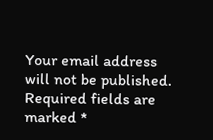Your email address will not be published. Required fields are marked *